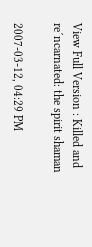View Full Version : Killed and re´ncarnated: the spirit shaman

2007-03-12, 04:29 PM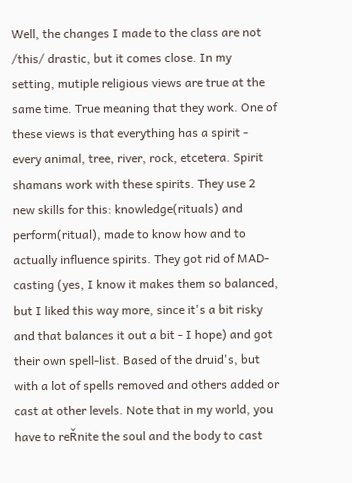Well, the changes I made to the class are not /this/ drastic, but it comes close. In my setting, mutiple religious views are true at the same time. True meaning that they work. One of these views is that everything has a spirit - every animal, tree, river, rock, etcetera. Spirit shamans work with these spirits. They use 2 new skills for this: knowledge(rituals) and perform(ritual), made to know how and to actually influence spirits. They got rid of MAD-casting (yes, I know it makes them so balanced, but I liked this way more, since it's a bit risky and that balances it out a bit - I hope) and got their own spell-list. Based of the druid's, but with a lot of spells removed and others added or cast at other levels. Note that in my world, you have to reŘnite the soul and the body to cast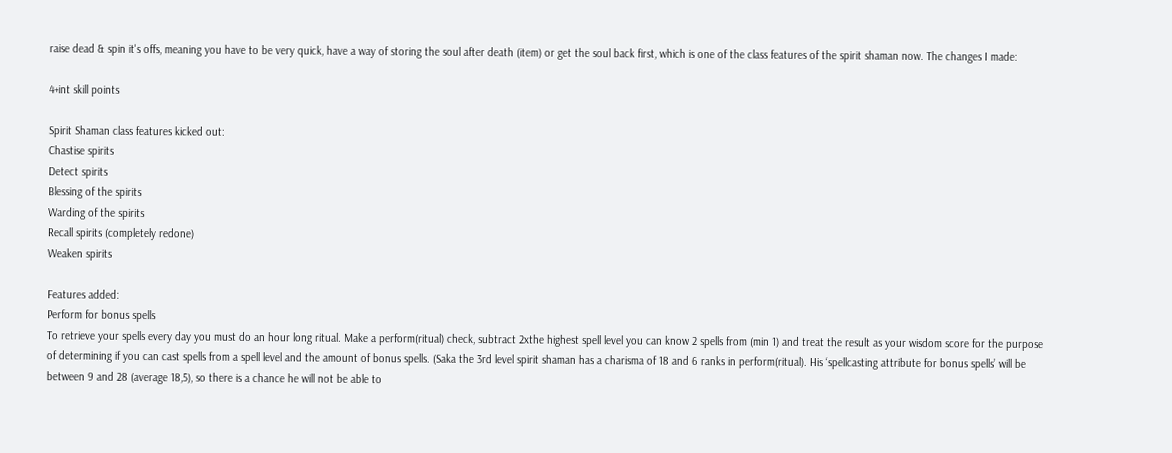raise dead & spin it's offs, meaning you have to be very quick, have a way of storing the soul after death (item) or get the soul back first, which is one of the class features of the spirit shaman now. The changes I made:

4+int skill points

Spirit Shaman class features kicked out:
Chastise spirits
Detect spirits
Blessing of the spirits
Warding of the spirits
Recall spirits (completely redone)
Weaken spirits

Features added:
Perform for bonus spells
To retrieve your spells every day you must do an hour long ritual. Make a perform(ritual) check, subtract 2xthe highest spell level you can know 2 spells from (min 1) and treat the result as your wisdom score for the purpose of determining if you can cast spells from a spell level and the amount of bonus spells. (Saka the 3rd level spirit shaman has a charisma of 18 and 6 ranks in perform(ritual). His ‘spellcasting attribute for bonus spells’ will be between 9 and 28 (average 18,5), so there is a chance he will not be able to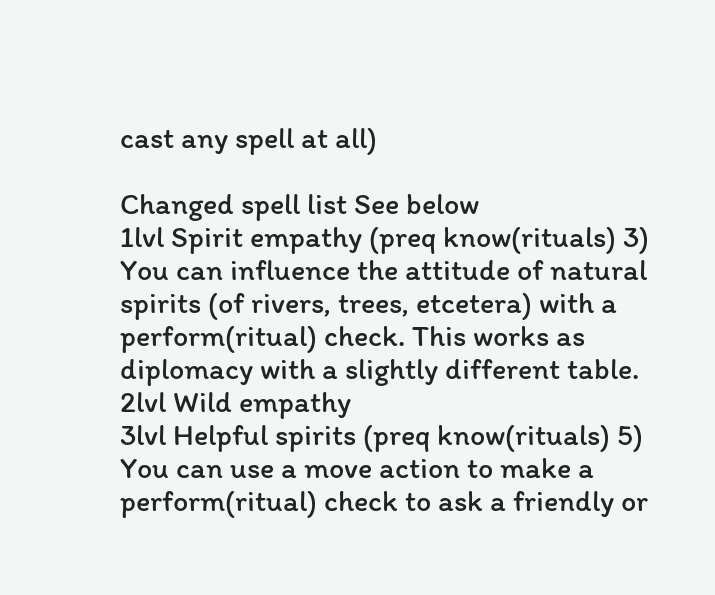cast any spell at all)

Changed spell list See below
1lvl Spirit empathy (preq know(rituals) 3)
You can influence the attitude of natural spirits (of rivers, trees, etcetera) with a perform(ritual) check. This works as diplomacy with a slightly different table.
2lvl Wild empathy
3lvl Helpful spirits (preq know(rituals) 5)
You can use a move action to make a perform(ritual) check to ask a friendly or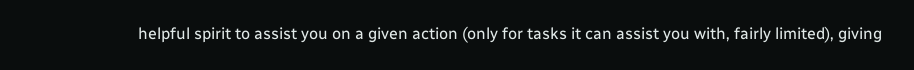helpful spirit to assist you on a given action (only for tasks it can assist you with, fairly limited), giving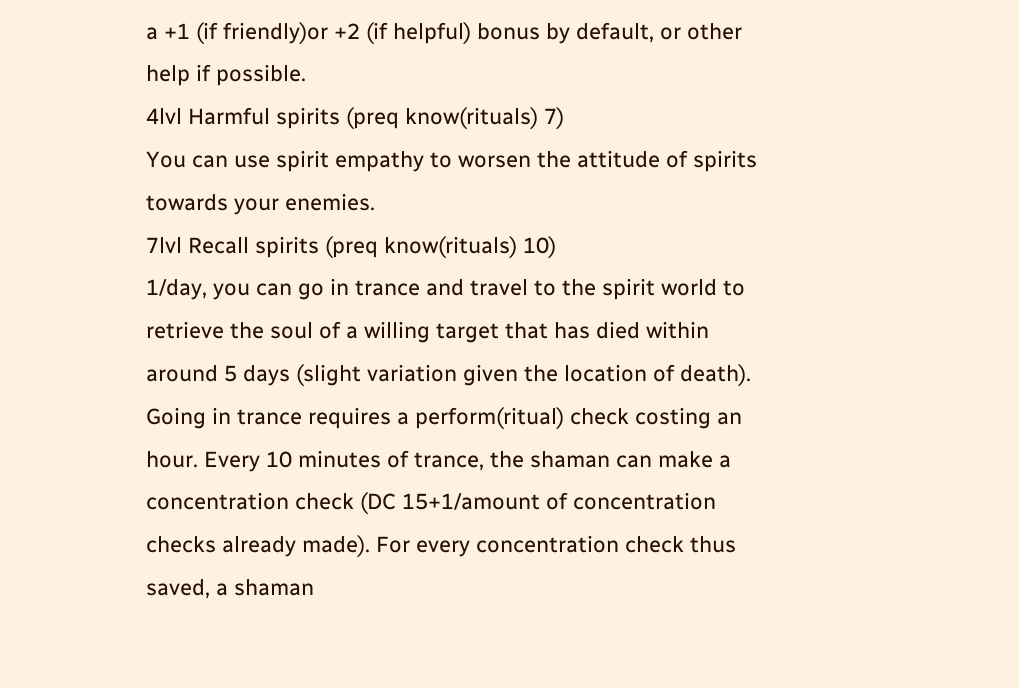a +1 (if friendly)or +2 (if helpful) bonus by default, or other help if possible.
4lvl Harmful spirits (preq know(rituals) 7)
You can use spirit empathy to worsen the attitude of spirits towards your enemies.
7lvl Recall spirits (preq know(rituals) 10)
1/day, you can go in trance and travel to the spirit world to retrieve the soul of a willing target that has died within around 5 days (slight variation given the location of death). Going in trance requires a perform(ritual) check costing an hour. Every 10 minutes of trance, the shaman can make a concentration check (DC 15+1/amount of concentration checks already made). For every concentration check thus saved, a shaman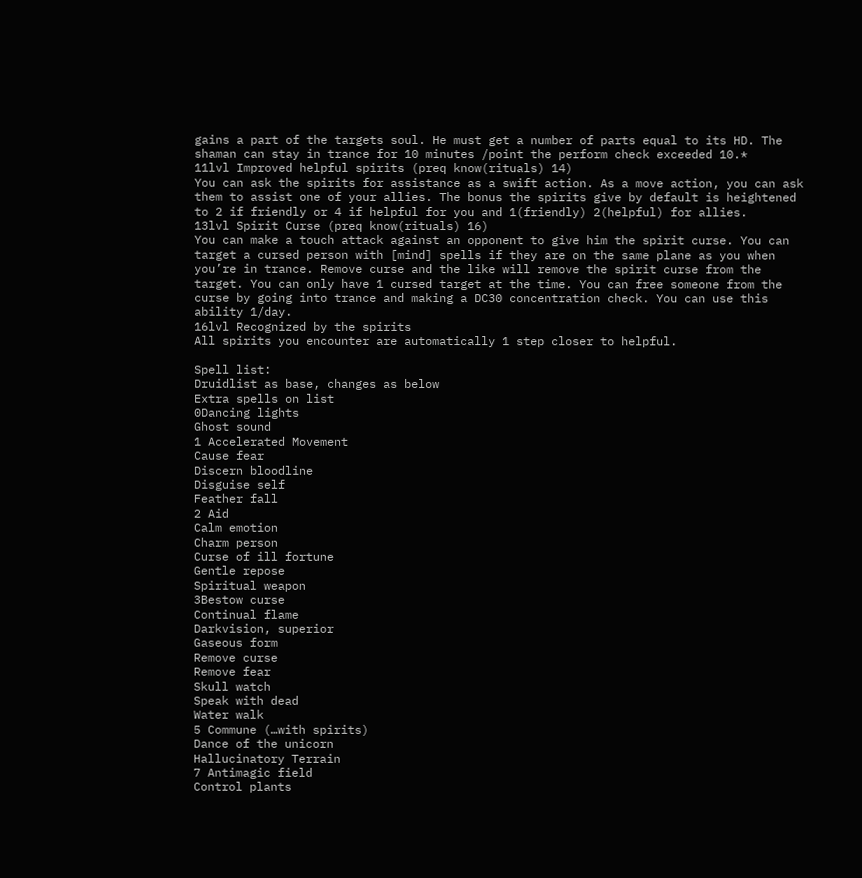gains a part of the targets soul. He must get a number of parts equal to its HD. The shaman can stay in trance for 10 minutes /point the perform check exceeded 10.*
11lvl Improved helpful spirits (preq know(rituals) 14)
You can ask the spirits for assistance as a swift action. As a move action, you can ask them to assist one of your allies. The bonus the spirits give by default is heightened to 2 if friendly or 4 if helpful for you and 1(friendly) 2(helpful) for allies.
13lvl Spirit Curse (preq know(rituals) 16)
You can make a touch attack against an opponent to give him the spirit curse. You can target a cursed person with [mind] spells if they are on the same plane as you when you’re in trance. Remove curse and the like will remove the spirit curse from the target. You can only have 1 cursed target at the time. You can free someone from the curse by going into trance and making a DC30 concentration check. You can use this ability 1/day.
16lvl Recognized by the spirits
All spirits you encounter are automatically 1 step closer to helpful.

Spell list:
Druidlist as base, changes as below
Extra spells on list
0Dancing lights
Ghost sound
1 Accelerated Movement
Cause fear
Discern bloodline
Disguise self
Feather fall
2 Aid
Calm emotion
Charm person
Curse of ill fortune
Gentle repose
Spiritual weapon
3Bestow curse
Continual flame
Darkvision, superior
Gaseous form
Remove curse
Remove fear
Skull watch
Speak with dead
Water walk
5 Commune (…with spirits)
Dance of the unicorn
Hallucinatory Terrain
7 Antimagic field
Control plants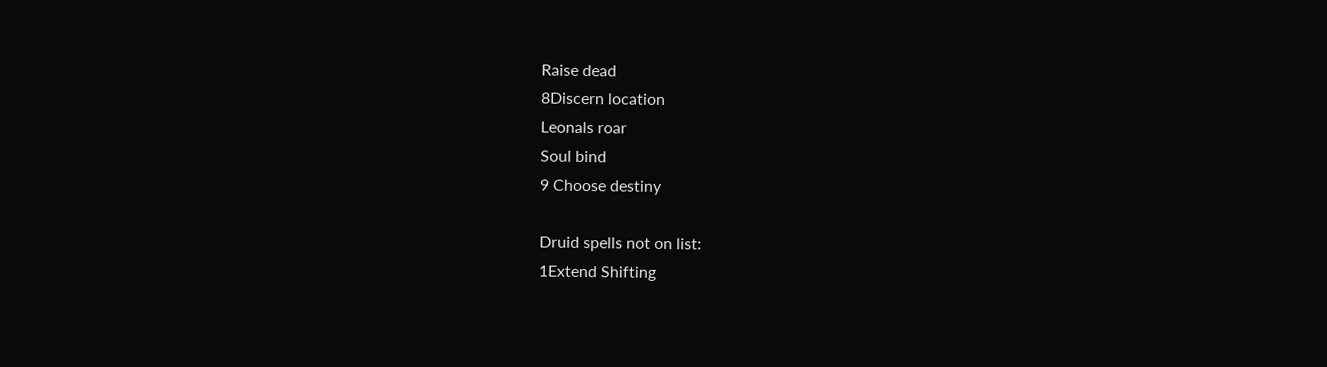Raise dead
8Discern location
Leonals roar
Soul bind
9 Choose destiny

Druid spells not on list:
1Extend Shifting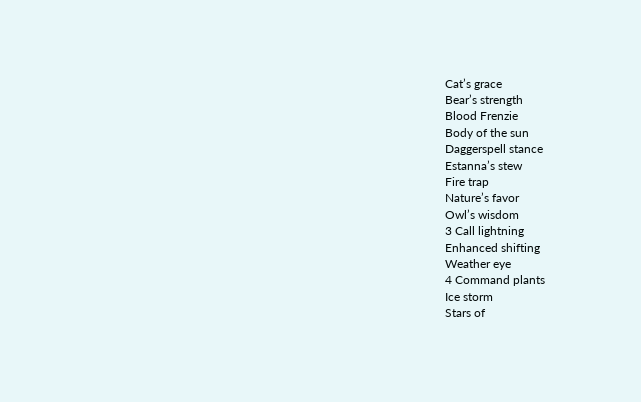Cat’s grace
Bear’s strength
Blood Frenzie
Body of the sun
Daggerspell stance
Estanna’s stew
Fire trap
Nature’s favor
Owl’s wisdom
3 Call lightning
Enhanced shifting
Weather eye
4 Command plants
Ice storm
Stars of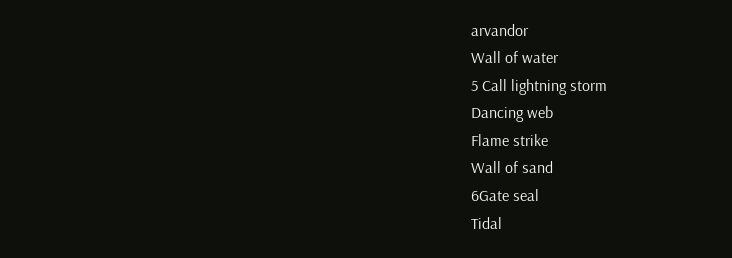arvandor
Wall of water
5 Call lightning storm
Dancing web
Flame strike
Wall of sand
6Gate seal
Tidal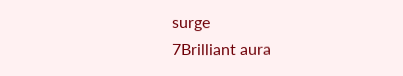surge
7Brilliant aura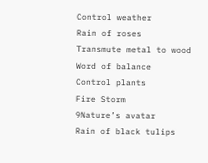Control weather
Rain of roses
Transmute metal to wood
Word of balance
Control plants
Fire Storm
9Nature’s avatar
Rain of black tulips